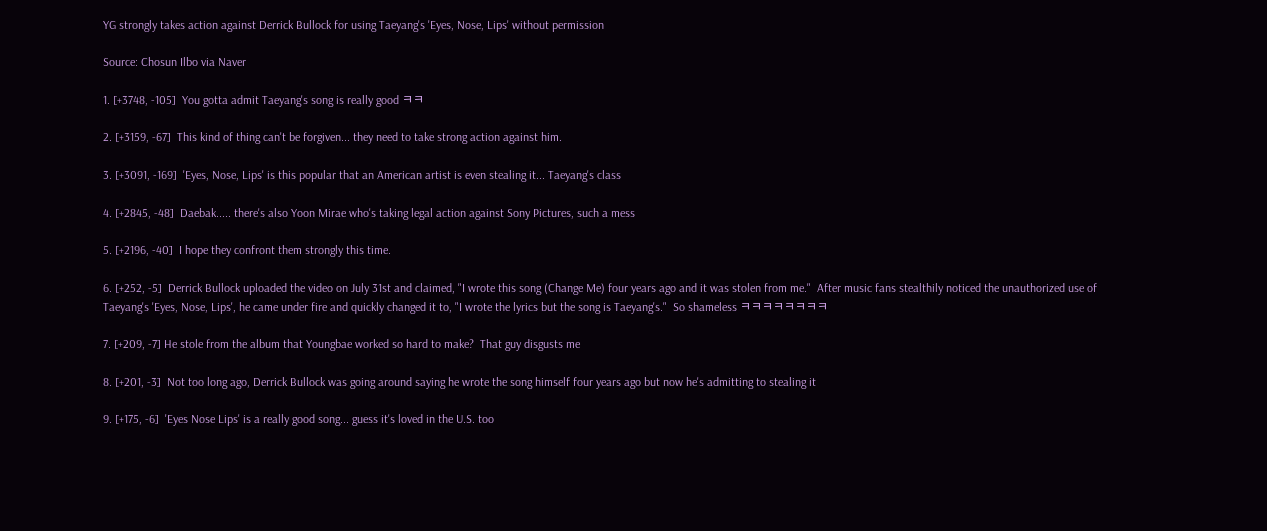YG strongly takes action against Derrick Bullock for using Taeyang's 'Eyes, Nose, Lips' without permission

Source: Chosun Ilbo via Naver

1. [+3748, -105]  You gotta admit Taeyang's song is really good ㅋㅋ

2. [+3159, -67]  This kind of thing can't be forgiven... they need to take strong action against him.

3. [+3091, -169]  'Eyes, Nose, Lips' is this popular that an American artist is even stealing it... Taeyang's class

4. [+2845, -48]  Daebak..... there's also Yoon Mirae who's taking legal action against Sony Pictures, such a mess

5. [+2196, -40]  I hope they confront them strongly this time.

6. [+252, -5]  Derrick Bullock uploaded the video on July 31st and claimed, "I wrote this song (Change Me) four years ago and it was stolen from me."  After music fans stealthily noticed the unauthorized use of Taeyang's 'Eyes, Nose, Lips', he came under fire and quickly changed it to, "I wrote the lyrics but the song is Taeyang's."  So shameless ㅋㅋㅋㅋㅋㅋㅋㅋ

7. [+209, -7] He stole from the album that Youngbae worked so hard to make?  That guy disgusts me

8. [+201, -3]  Not too long ago, Derrick Bullock was going around saying he wrote the song himself four years ago but now he's admitting to stealing it

9. [+175, -6]  'Eyes Nose Lips' is a really good song... guess it's loved in the U.S. too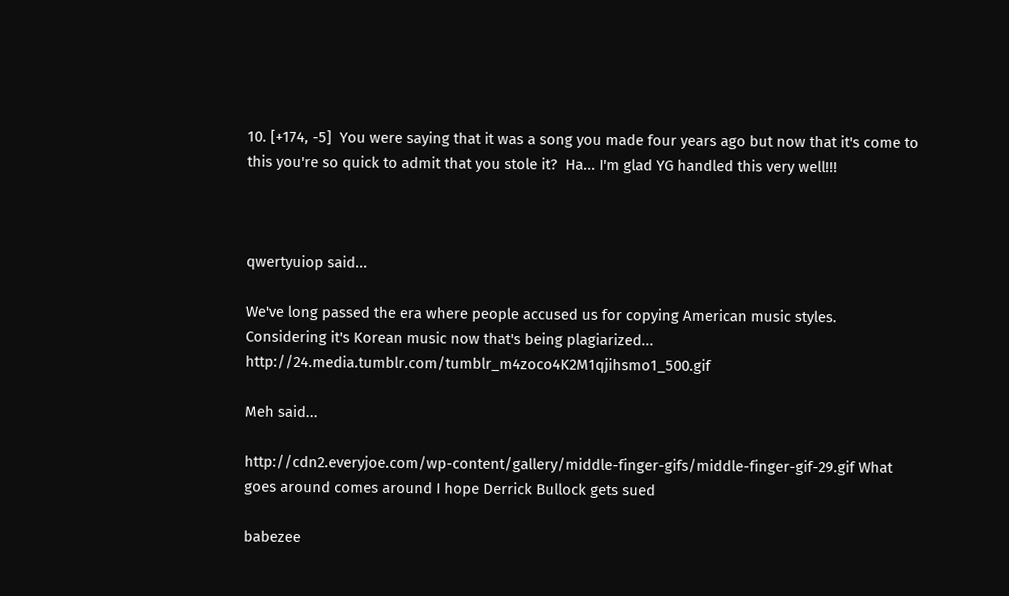10. [+174, -5]  You were saying that it was a song you made four years ago but now that it's come to this you're so quick to admit that you stole it?  Ha... I'm glad YG handled this very well!!!



qwertyuiop said...

We've long passed the era where people accused us for copying American music styles. Considering it's Korean music now that's being plagiarized... http://24.media.tumblr.com/tumblr_m4zoco4K2M1qjihsmo1_500.gif

Meh said...

http://cdn2.everyjoe.com/wp-content/gallery/middle-finger-gifs/middle-finger-gif-29.gif What goes around comes around I hope Derrick Bullock gets sued

babezee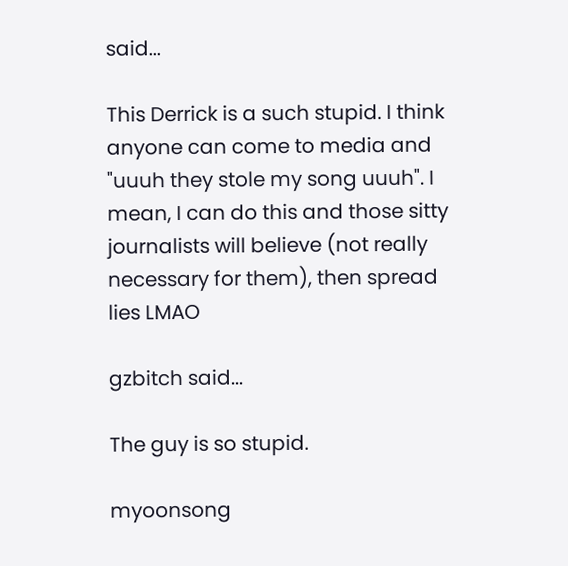said...

This Derrick is a such stupid. I think anyone can come to media and "uuuh they stole my song uuuh". I mean, I can do this and those sitty journalists will believe (not really necessary for them), then spread lies LMAO

gzbitch said...

The guy is so stupid.

myoonsong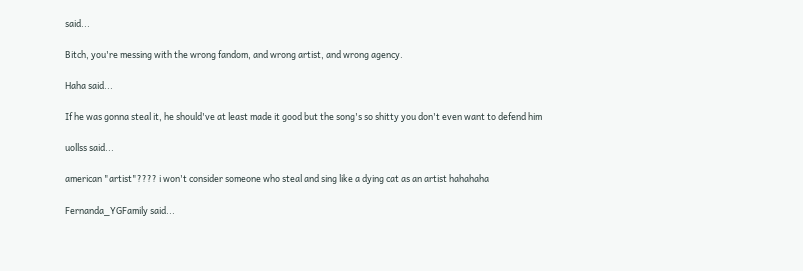said...

Bitch, you're messing with the wrong fandom, and wrong artist, and wrong agency.

Haha said...

If he was gonna steal it, he should've at least made it good but the song's so shitty you don't even want to defend him

uollss said...

american "artist"???? i won't consider someone who steal and sing like a dying cat as an artist hahahaha

Fernanda_YGFamily said...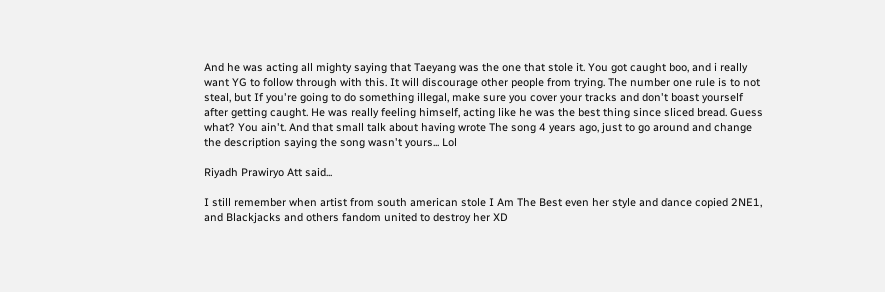And he was acting all mighty saying that Taeyang was the one that stole it. You got caught boo, and i really want YG to follow through with this. It will discourage other people from trying. The number one rule is to not steal, but If you're going to do something illegal, make sure you cover your tracks and don't boast yourself after getting caught. He was really feeling himself, acting like he was the best thing since sliced bread. Guess what? You ain't. And that small talk about having wrote The song 4 years ago, just to go around and change the description saying the song wasn't yours... Lol

Riyadh Prawiryo Att said...

I still remember when artist from south american stole I Am The Best even her style and dance copied 2NE1, and Blackjacks and others fandom united to destroy her XD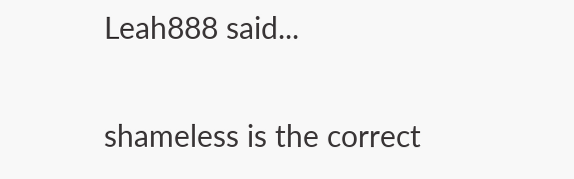Leah888 said...

shameless is the correct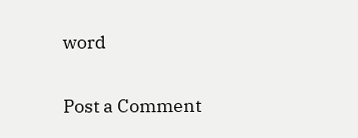word


Post a Comment